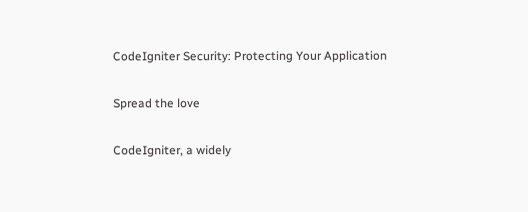CodeIgniter Security: Protecting Your Application

Spread the love

CodeIgniter, a widely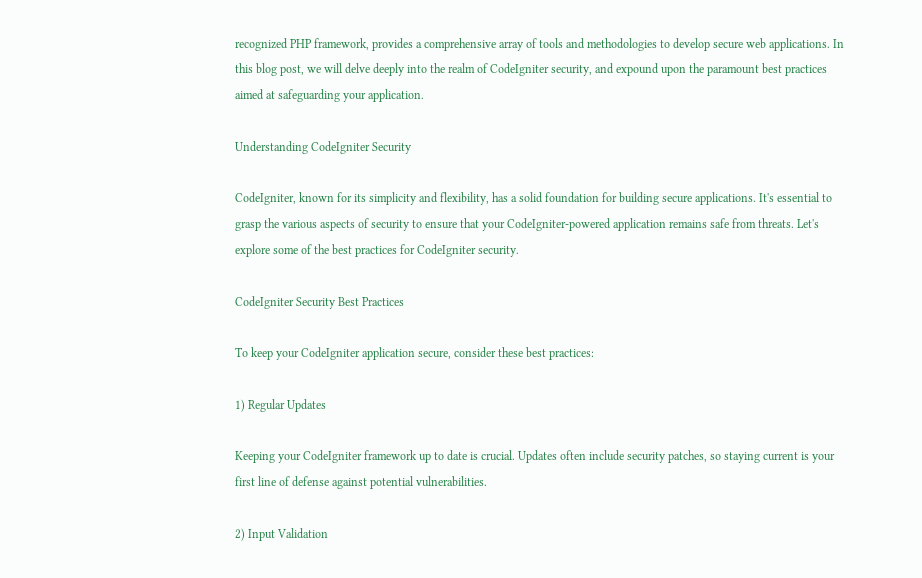recognized PHP framework, provides a comprehensive array of tools and methodologies to develop secure web applications. In this blog post, we will delve deeply into the realm of CodeIgniter security, and expound upon the paramount best practices aimed at safeguarding your application.

Understanding CodeIgniter Security

CodeIgniter, known for its simplicity and flexibility, has a solid foundation for building secure applications. It's essential to grasp the various aspects of security to ensure that your CodeIgniter-powered application remains safe from threats. Let's explore some of the best practices for CodeIgniter security.

CodeIgniter Security Best Practices

To keep your CodeIgniter application secure, consider these best practices:

1) Regular Updates

Keeping your CodeIgniter framework up to date is crucial. Updates often include security patches, so staying current is your first line of defense against potential vulnerabilities.

2) Input Validation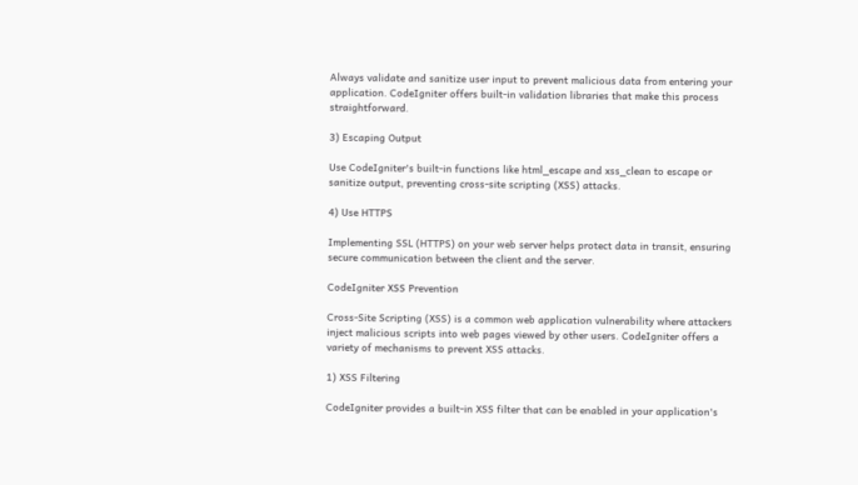Always validate and sanitize user input to prevent malicious data from entering your application. CodeIgniter offers built-in validation libraries that make this process straightforward.

3) Escaping Output

Use CodeIgniter's built-in functions like html_escape and xss_clean to escape or sanitize output, preventing cross-site scripting (XSS) attacks.

4) Use HTTPS

Implementing SSL (HTTPS) on your web server helps protect data in transit, ensuring secure communication between the client and the server.

CodeIgniter XSS Prevention

Cross-Site Scripting (XSS) is a common web application vulnerability where attackers inject malicious scripts into web pages viewed by other users. CodeIgniter offers a variety of mechanisms to prevent XSS attacks.

1) XSS Filtering

CodeIgniter provides a built-in XSS filter that can be enabled in your application's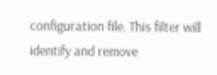configuration file. This filter will identify and remove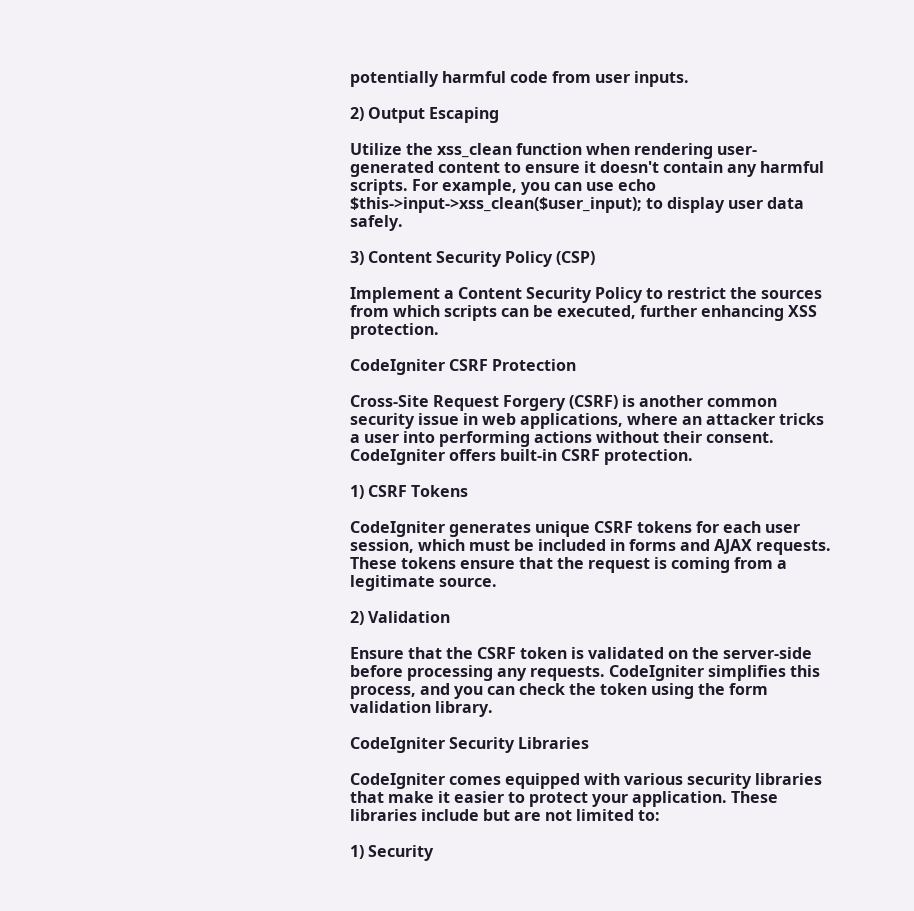potentially harmful code from user inputs.

2) Output Escaping

Utilize the xss_clean function when rendering user-generated content to ensure it doesn't contain any harmful scripts. For example, you can use echo $this->input->xss_clean($user_input); to display user data safely.

3) Content Security Policy (CSP)

Implement a Content Security Policy to restrict the sources from which scripts can be executed, further enhancing XSS protection.

CodeIgniter CSRF Protection

Cross-Site Request Forgery (CSRF) is another common security issue in web applications, where an attacker tricks a user into performing actions without their consent. CodeIgniter offers built-in CSRF protection.

1) CSRF Tokens

CodeIgniter generates unique CSRF tokens for each user session, which must be included in forms and AJAX requests. These tokens ensure that the request is coming from a legitimate source.

2) Validation

Ensure that the CSRF token is validated on the server-side before processing any requests. CodeIgniter simplifies this process, and you can check the token using the form validation library.

CodeIgniter Security Libraries

CodeIgniter comes equipped with various security libraries that make it easier to protect your application. These libraries include but are not limited to:

1) Security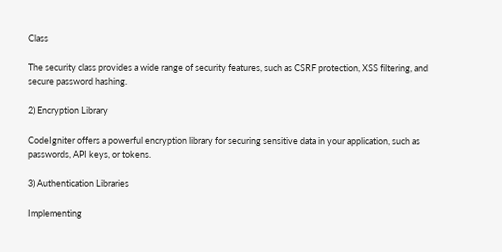Class

The security class provides a wide range of security features, such as CSRF protection, XSS filtering, and secure password hashing.

2) Encryption Library

CodeIgniter offers a powerful encryption library for securing sensitive data in your application, such as passwords, API keys, or tokens.

3) Authentication Libraries

Implementing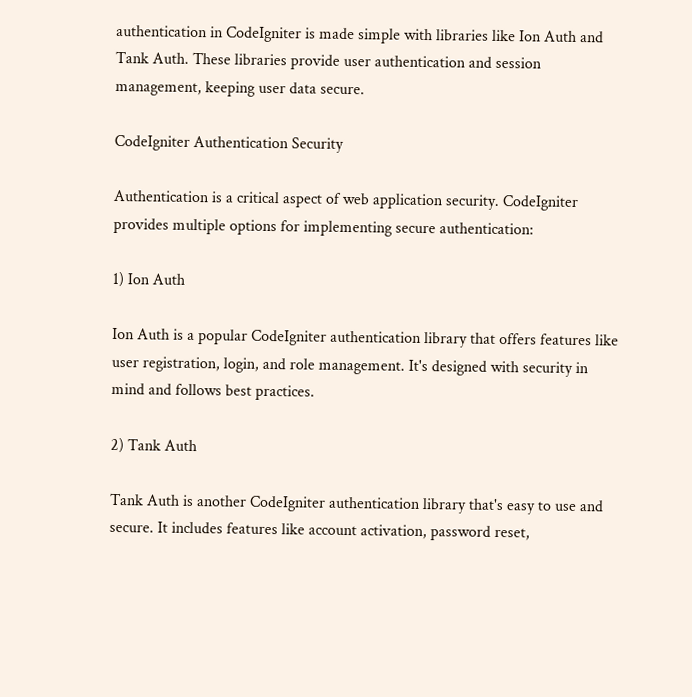authentication in CodeIgniter is made simple with libraries like Ion Auth and Tank Auth. These libraries provide user authentication and session management, keeping user data secure.

CodeIgniter Authentication Security

Authentication is a critical aspect of web application security. CodeIgniter provides multiple options for implementing secure authentication:

1) Ion Auth

Ion Auth is a popular CodeIgniter authentication library that offers features like user registration, login, and role management. It's designed with security in mind and follows best practices.

2) Tank Auth

Tank Auth is another CodeIgniter authentication library that's easy to use and secure. It includes features like account activation, password reset,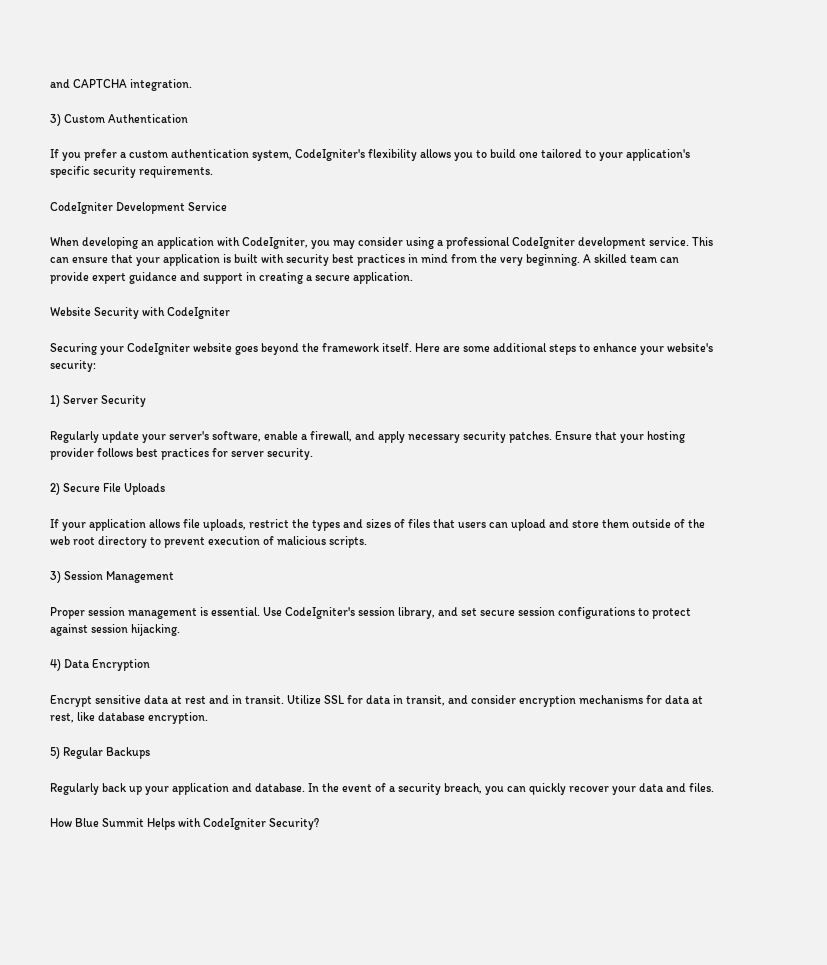and CAPTCHA integration.

3) Custom Authentication

If you prefer a custom authentication system, CodeIgniter's flexibility allows you to build one tailored to your application's specific security requirements.

CodeIgniter Development Service

When developing an application with CodeIgniter, you may consider using a professional CodeIgniter development service. This can ensure that your application is built with security best practices in mind from the very beginning. A skilled team can provide expert guidance and support in creating a secure application.

Website Security with CodeIgniter

Securing your CodeIgniter website goes beyond the framework itself. Here are some additional steps to enhance your website's security:

1) Server Security

Regularly update your server's software, enable a firewall, and apply necessary security patches. Ensure that your hosting provider follows best practices for server security.

2) Secure File Uploads

If your application allows file uploads, restrict the types and sizes of files that users can upload and store them outside of the web root directory to prevent execution of malicious scripts.

3) Session Management

Proper session management is essential. Use CodeIgniter's session library, and set secure session configurations to protect against session hijacking.

4) Data Encryption

Encrypt sensitive data at rest and in transit. Utilize SSL for data in transit, and consider encryption mechanisms for data at rest, like database encryption.

5) Regular Backups

Regularly back up your application and database. In the event of a security breach, you can quickly recover your data and files.

How Blue Summit Helps with CodeIgniter Security?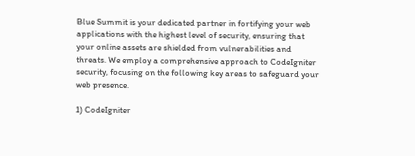Blue Summit is your dedicated partner in fortifying your web applications with the highest level of security, ensuring that your online assets are shielded from vulnerabilities and threats. We employ a comprehensive approach to CodeIgniter security, focusing on the following key areas to safeguard your web presence.

1) CodeIgniter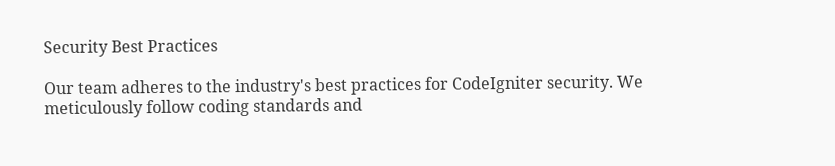Security Best Practices

Our team adheres to the industry's best practices for CodeIgniter security. We meticulously follow coding standards and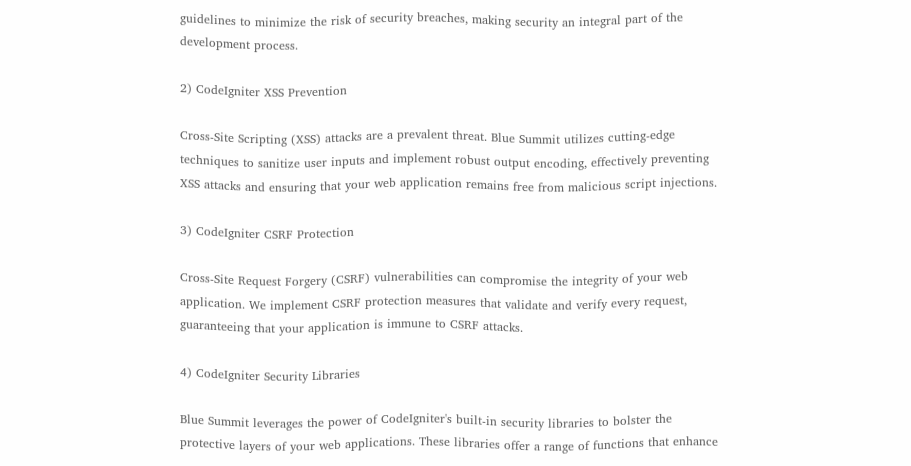guidelines to minimize the risk of security breaches, making security an integral part of the development process.

2) CodeIgniter XSS Prevention

Cross-Site Scripting (XSS) attacks are a prevalent threat. Blue Summit utilizes cutting-edge techniques to sanitize user inputs and implement robust output encoding, effectively preventing XSS attacks and ensuring that your web application remains free from malicious script injections.

3) CodeIgniter CSRF Protection

Cross-Site Request Forgery (CSRF) vulnerabilities can compromise the integrity of your web application. We implement CSRF protection measures that validate and verify every request, guaranteeing that your application is immune to CSRF attacks.

4) CodeIgniter Security Libraries

Blue Summit leverages the power of CodeIgniter's built-in security libraries to bolster the protective layers of your web applications. These libraries offer a range of functions that enhance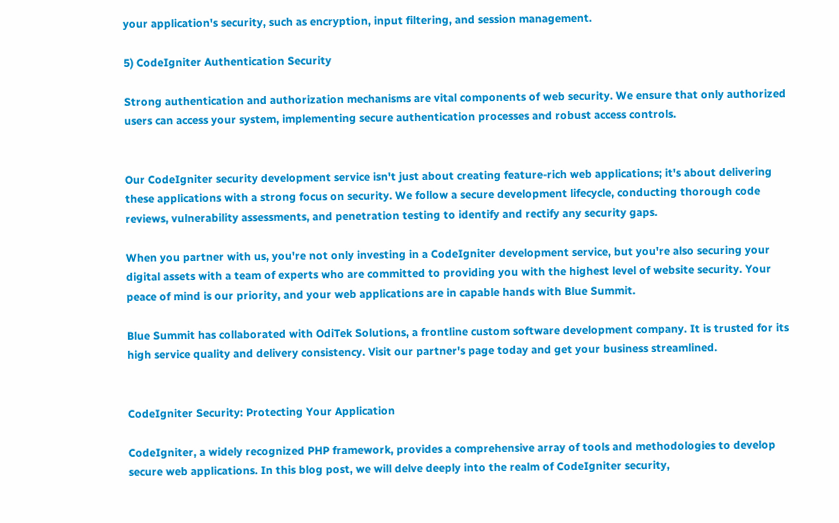your application's security, such as encryption, input filtering, and session management.

5) CodeIgniter Authentication Security

Strong authentication and authorization mechanisms are vital components of web security. We ensure that only authorized users can access your system, implementing secure authentication processes and robust access controls.


Our CodeIgniter security development service isn't just about creating feature-rich web applications; it's about delivering these applications with a strong focus on security. We follow a secure development lifecycle, conducting thorough code reviews, vulnerability assessments, and penetration testing to identify and rectify any security gaps.

When you partner with us, you're not only investing in a CodeIgniter development service, but you're also securing your digital assets with a team of experts who are committed to providing you with the highest level of website security. Your peace of mind is our priority, and your web applications are in capable hands with Blue Summit.

Blue Summit has collaborated with OdiTek Solutions, a frontline custom software development company. It is trusted for its high service quality and delivery consistency. Visit our partner's page today and get your business streamlined.


CodeIgniter Security: Protecting Your Application

CodeIgniter, a widely recognized PHP framework, provides a comprehensive array of tools and methodologies to develop secure web applications. In this blog post, we will delve deeply into the realm of CodeIgniter security,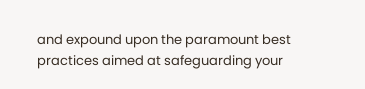and expound upon the paramount best practices aimed at safeguarding your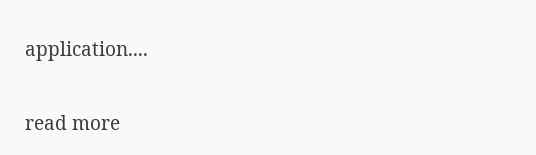application....

read more